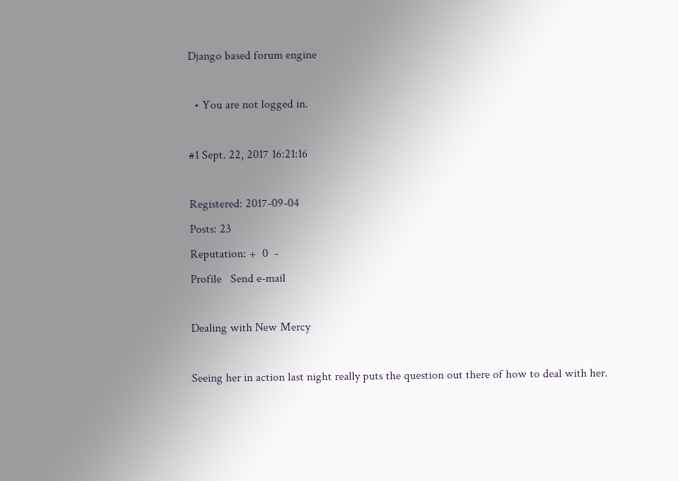Django based forum engine

  • You are not logged in.

#1 Sept. 22, 2017 16:21:16

Registered: 2017-09-04
Posts: 23
Reputation: +  0  -
Profile   Send e-mail

Dealing with New Mercy

Seeing her in action last night really puts the question out there of how to deal with her.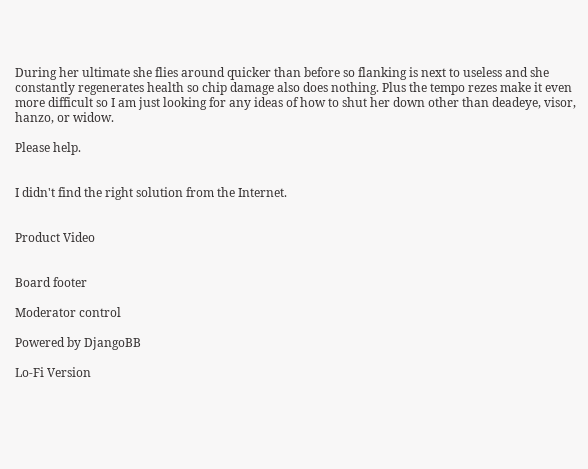During her ultimate she flies around quicker than before so flanking is next to useless and she constantly regenerates health so chip damage also does nothing. Plus the tempo rezes make it even more difficult so I am just looking for any ideas of how to shut her down other than deadeye, visor, hanzo, or widow.

Please help.


I didn't find the right solution from the Internet.


Product Video


Board footer

Moderator control

Powered by DjangoBB

Lo-Fi Version